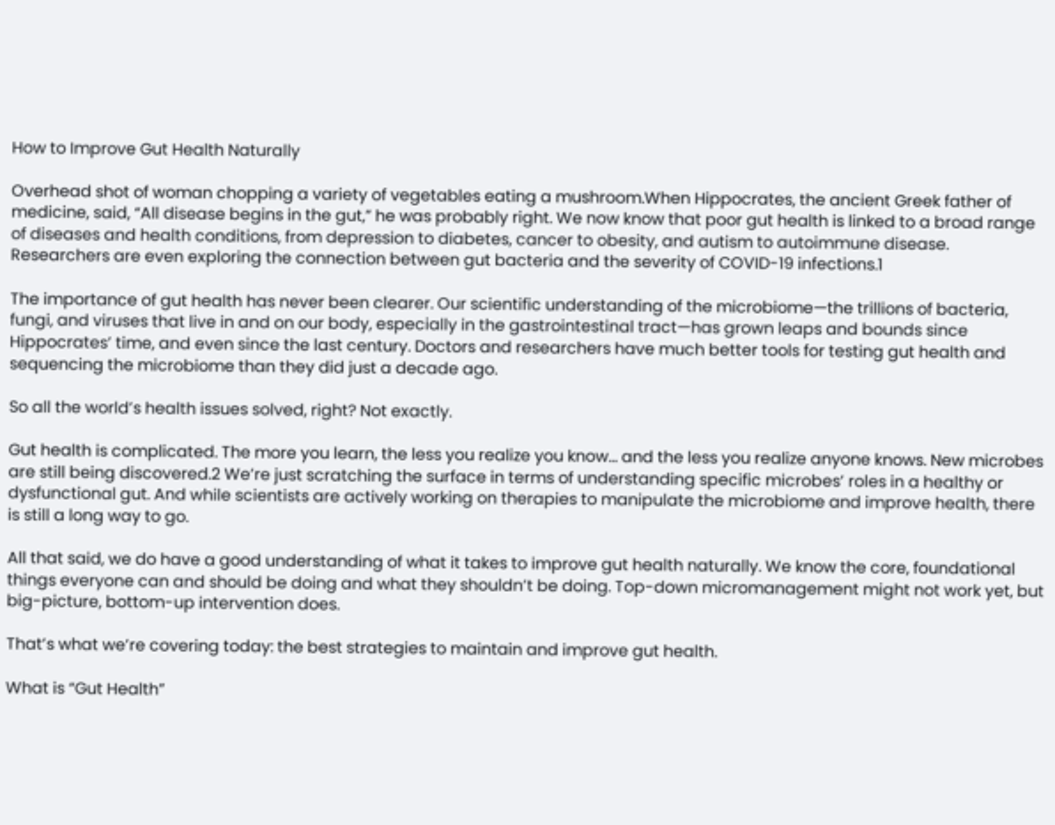How to Improve Gut Health Naturally

Overhead shot of woman chopping a variety of vegetables eating a mushroom.When Hippocrates, the ancient Greek father of medicine, said, “All disease begins in the gut,” he was probably right. We now know that poor gut health is linked to a broad range of diseases and health conditions, from depression to diabetes, cancer to obesity, and autism to autoimmune disease. Researchers are even exploring the connection between gut bacteria and the severity of COVID-19 infections.1

The importance of gut health has never been clearer. Our scientific understanding of the microbiome—the trillions of bacteria, fungi, and viruses that live in and on our body, especially in the gastrointestinal tract—has grown leaps and bounds since Hippocrates’ time, and even since the last century. Doctors and researchers have much better tools for testing gut health and sequencing the microbiome than they did just a decade ago.

So all the world’s health issues solved, right? Not exactly.

Gut health is complicated. The more you learn, the less you realize you know… and the less you realize anyone knows. New microbes are still being discovered.2 We’re just scratching the surface in terms of understanding specific microbes’ roles in a healthy or dysfunctional gut. And while scientists are actively working on therapies to manipulate the microbiome and improve health, there is still a long way to go.

All that said, we do have a good understanding of what it takes to improve gut health naturally. We know the core, foundational things everyone can and should be doing and what they shouldn’t be doing. Top-down micromanagement might not work yet, but big-picture, bottom-up intervention does.

That’s what we’re covering today: the best strategies to maintain and improve gut health.

What is “Gut Health”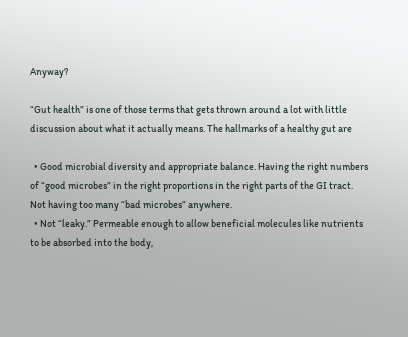Anyway?

“Gut health” is one of those terms that gets thrown around a lot with little discussion about what it actually means. The hallmarks of a healthy gut are

  • Good microbial diversity and appropriate balance. Having the right numbers of “good microbes” in the right proportions in the right parts of the GI tract. Not having too many “bad microbes” anywhere.
  • Not “leaky.” Permeable enough to allow beneficial molecules like nutrients to be absorbed into the body,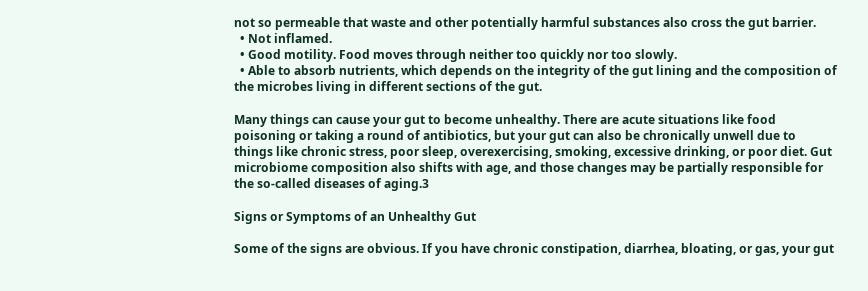not so permeable that waste and other potentially harmful substances also cross the gut barrier.
  • Not inflamed.
  • Good motility. Food moves through neither too quickly nor too slowly.
  • Able to absorb nutrients, which depends on the integrity of the gut lining and the composition of the microbes living in different sections of the gut.

Many things can cause your gut to become unhealthy. There are acute situations like food poisoning or taking a round of antibiotics, but your gut can also be chronically unwell due to things like chronic stress, poor sleep, overexercising, smoking, excessive drinking, or poor diet. Gut microbiome composition also shifts with age, and those changes may be partially responsible for the so-called diseases of aging.3

Signs or Symptoms of an Unhealthy Gut

Some of the signs are obvious. If you have chronic constipation, diarrhea, bloating, or gas, your gut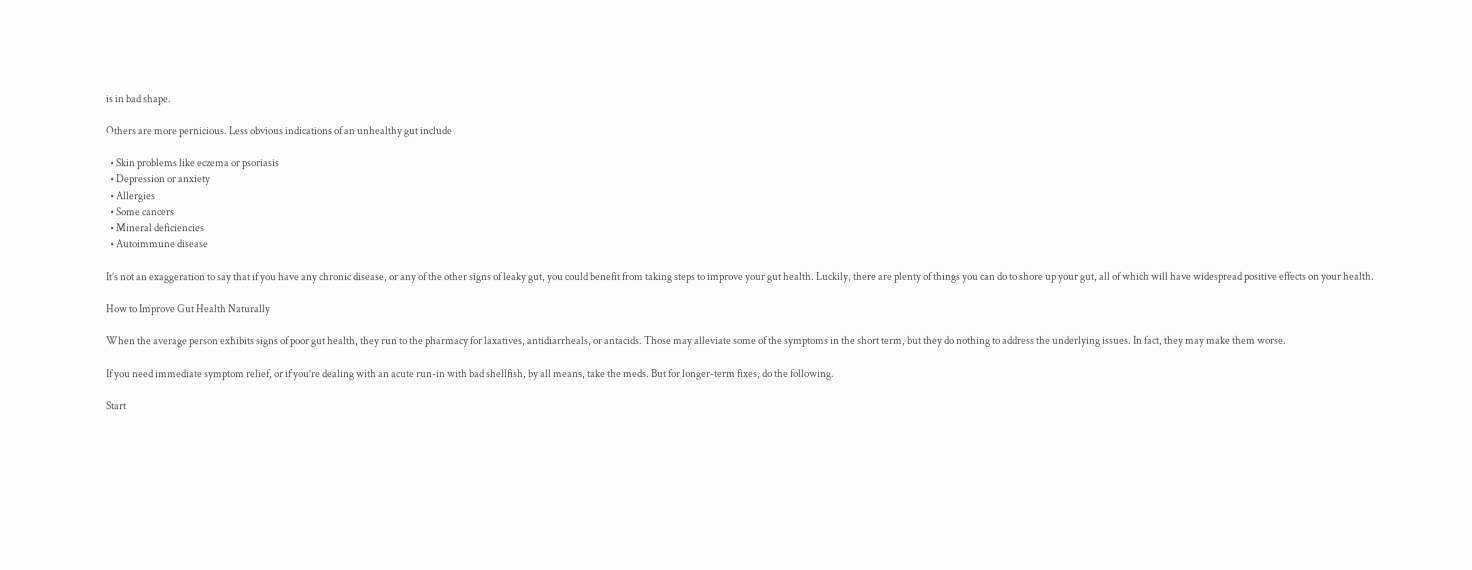is in bad shape.

Others are more pernicious. Less obvious indications of an unhealthy gut include

  • Skin problems like eczema or psoriasis
  • Depression or anxiety
  • Allergies
  • Some cancers
  • Mineral deficiencies
  • Autoimmune disease

It’s not an exaggeration to say that if you have any chronic disease, or any of the other signs of leaky gut, you could benefit from taking steps to improve your gut health. Luckily, there are plenty of things you can do to shore up your gut, all of which will have widespread positive effects on your health.

How to Improve Gut Health Naturally

When the average person exhibits signs of poor gut health, they run to the pharmacy for laxatives, antidiarrheals, or antacids. Those may alleviate some of the symptoms in the short term, but they do nothing to address the underlying issues. In fact, they may make them worse.

If you need immediate symptom relief, or if you’re dealing with an acute run-in with bad shellfish, by all means, take the meds. But for longer-term fixes, do the following.

Start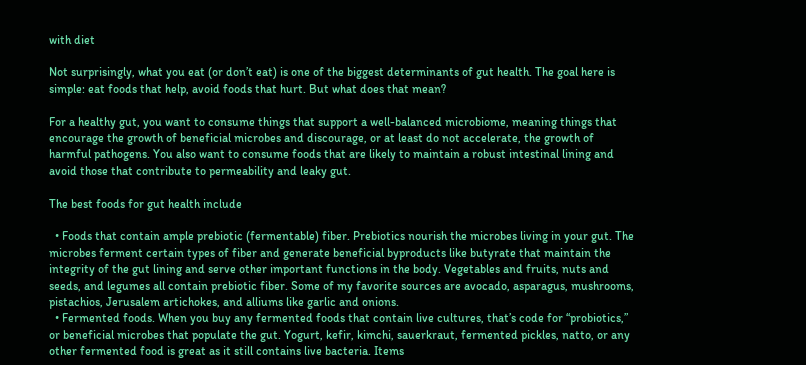with diet

Not surprisingly, what you eat (or don’t eat) is one of the biggest determinants of gut health. The goal here is simple: eat foods that help, avoid foods that hurt. But what does that mean?

For a healthy gut, you want to consume things that support a well-balanced microbiome, meaning things that encourage the growth of beneficial microbes and discourage, or at least do not accelerate, the growth of harmful pathogens. You also want to consume foods that are likely to maintain a robust intestinal lining and avoid those that contribute to permeability and leaky gut.

The best foods for gut health include

  • Foods that contain ample prebiotic (fermentable) fiber. Prebiotics nourish the microbes living in your gut. The microbes ferment certain types of fiber and generate beneficial byproducts like butyrate that maintain the integrity of the gut lining and serve other important functions in the body. Vegetables and fruits, nuts and seeds, and legumes all contain prebiotic fiber. Some of my favorite sources are avocado, asparagus, mushrooms, pistachios, Jerusalem artichokes, and alliums like garlic and onions.
  • Fermented foods. When you buy any fermented foods that contain live cultures, that’s code for “probiotics,” or beneficial microbes that populate the gut. Yogurt, kefir, kimchi, sauerkraut, fermented pickles, natto, or any other fermented food is great as it still contains live bacteria. Items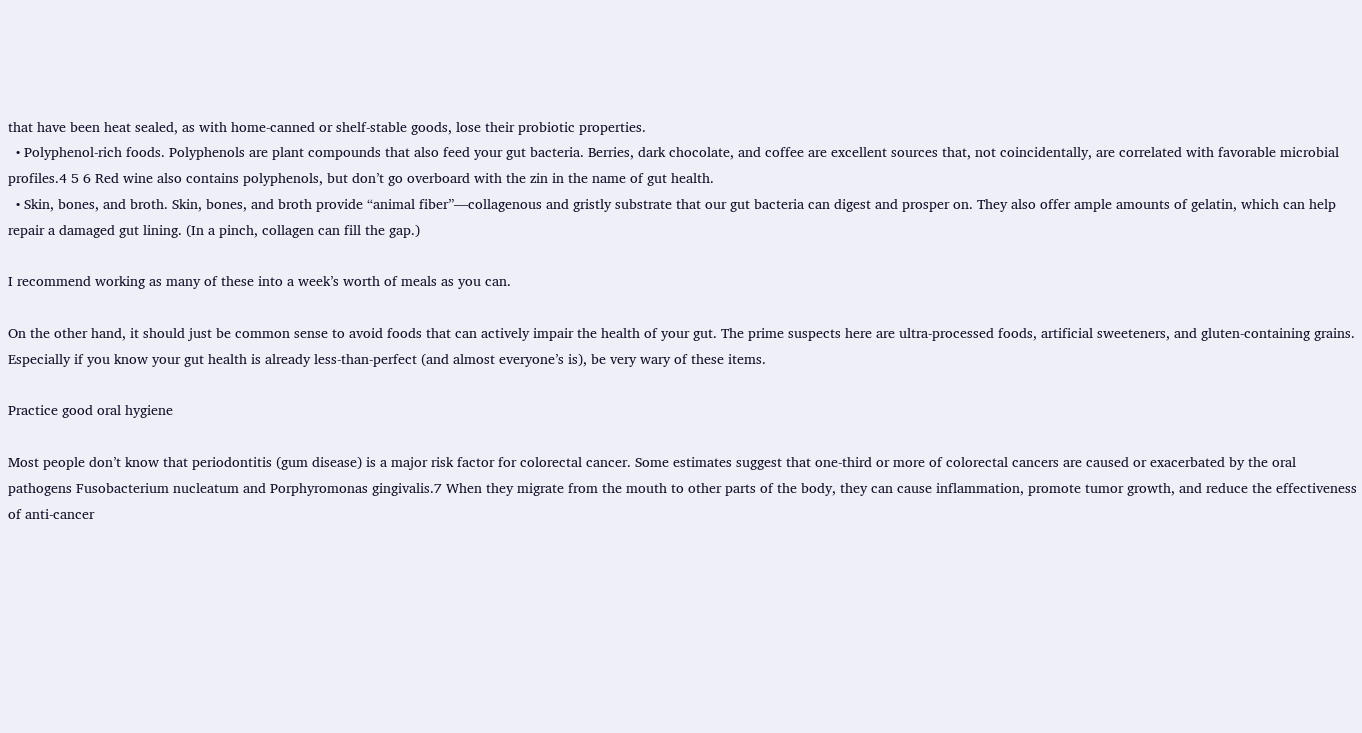that have been heat sealed, as with home-canned or shelf-stable goods, lose their probiotic properties.
  • Polyphenol-rich foods. Polyphenols are plant compounds that also feed your gut bacteria. Berries, dark chocolate, and coffee are excellent sources that, not coincidentally, are correlated with favorable microbial profiles.4 5 6 Red wine also contains polyphenols, but don’t go overboard with the zin in the name of gut health.
  • Skin, bones, and broth. Skin, bones, and broth provide “animal fiber”—collagenous and gristly substrate that our gut bacteria can digest and prosper on. They also offer ample amounts of gelatin, which can help repair a damaged gut lining. (In a pinch, collagen can fill the gap.)

I recommend working as many of these into a week’s worth of meals as you can.

On the other hand, it should just be common sense to avoid foods that can actively impair the health of your gut. The prime suspects here are ultra-processed foods, artificial sweeteners, and gluten-containing grains. Especially if you know your gut health is already less-than-perfect (and almost everyone’s is), be very wary of these items.

Practice good oral hygiene

Most people don’t know that periodontitis (gum disease) is a major risk factor for colorectal cancer. Some estimates suggest that one-third or more of colorectal cancers are caused or exacerbated by the oral pathogens Fusobacterium nucleatum and Porphyromonas gingivalis.7 When they migrate from the mouth to other parts of the body, they can cause inflammation, promote tumor growth, and reduce the effectiveness of anti-cancer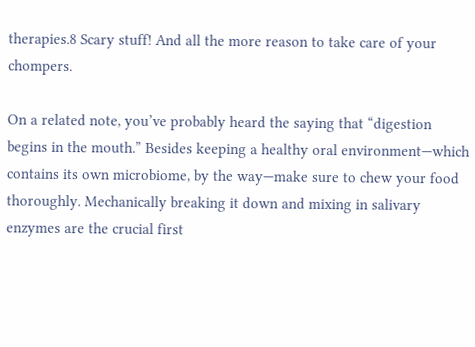therapies.8 Scary stuff! And all the more reason to take care of your chompers.

On a related note, you’ve probably heard the saying that “digestion begins in the mouth.” Besides keeping a healthy oral environment—which contains its own microbiome, by the way—make sure to chew your food thoroughly. Mechanically breaking it down and mixing in salivary enzymes are the crucial first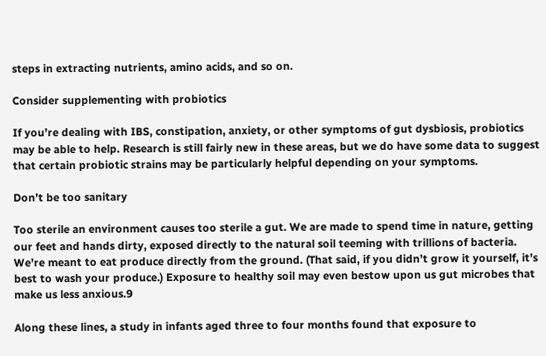steps in extracting nutrients, amino acids, and so on.

Consider supplementing with probiotics

If you’re dealing with IBS, constipation, anxiety, or other symptoms of gut dysbiosis, probiotics may be able to help. Research is still fairly new in these areas, but we do have some data to suggest that certain probiotic strains may be particularly helpful depending on your symptoms.

Don’t be too sanitary

Too sterile an environment causes too sterile a gut. We are made to spend time in nature, getting our feet and hands dirty, exposed directly to the natural soil teeming with trillions of bacteria. We’re meant to eat produce directly from the ground. (That said, if you didn’t grow it yourself, it’s best to wash your produce.) Exposure to healthy soil may even bestow upon us gut microbes that make us less anxious.9

Along these lines, a study in infants aged three to four months found that exposure to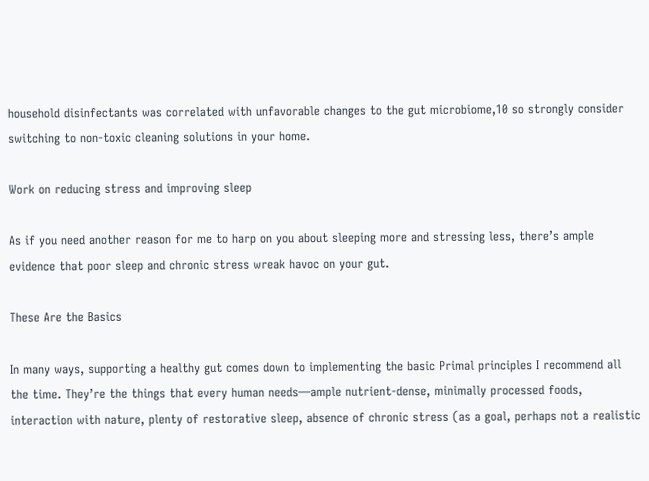household disinfectants was correlated with unfavorable changes to the gut microbiome,10 so strongly consider switching to non-toxic cleaning solutions in your home.

Work on reducing stress and improving sleep

As if you need another reason for me to harp on you about sleeping more and stressing less, there’s ample evidence that poor sleep and chronic stress wreak havoc on your gut.

These Are the Basics

In many ways, supporting a healthy gut comes down to implementing the basic Primal principles I recommend all the time. They’re the things that every human needs—ample nutrient-dense, minimally processed foods, interaction with nature, plenty of restorative sleep, absence of chronic stress (as a goal, perhaps not a realistic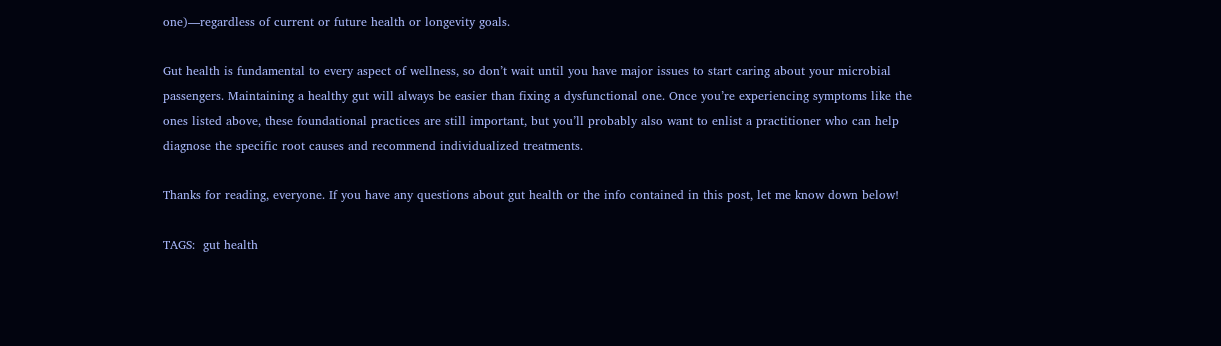one)—regardless of current or future health or longevity goals.

Gut health is fundamental to every aspect of wellness, so don’t wait until you have major issues to start caring about your microbial passengers. Maintaining a healthy gut will always be easier than fixing a dysfunctional one. Once you’re experiencing symptoms like the ones listed above, these foundational practices are still important, but you’ll probably also want to enlist a practitioner who can help diagnose the specific root causes and recommend individualized treatments.

Thanks for reading, everyone. If you have any questions about gut health or the info contained in this post, let me know down below!

TAGS:  gut health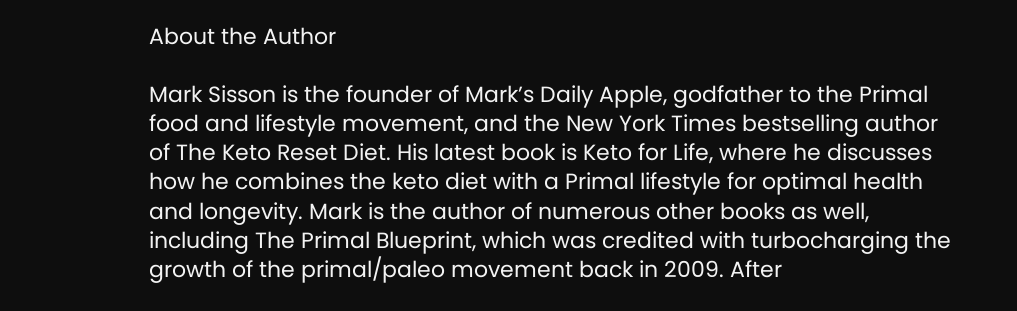About the Author

Mark Sisson is the founder of Mark’s Daily Apple, godfather to the Primal food and lifestyle movement, and the New York Times bestselling author of The Keto Reset Diet. His latest book is Keto for Life, where he discusses how he combines the keto diet with a Primal lifestyle for optimal health and longevity. Mark is the author of numerous other books as well, including The Primal Blueprint, which was credited with turbocharging the growth of the primal/paleo movement back in 2009. After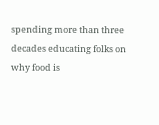spending more than three decades educating folks on why food is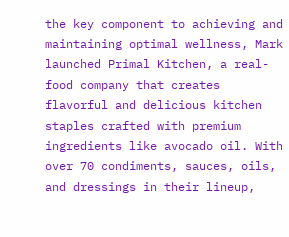the key component to achieving and maintaining optimal wellness, Mark launched Primal Kitchen, a real-food company that creates flavorful and delicious kitchen staples crafted with premium ingredients like avocado oil. With over 70 condiments, sauces, oils, and dressings in their lineup,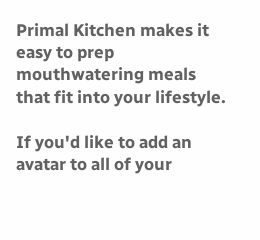Primal Kitchen makes it easy to prep mouthwatering meals that fit into your lifestyle.

If you'd like to add an avatar to all of your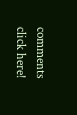comments click here!